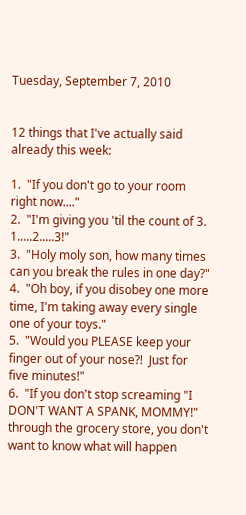Tuesday, September 7, 2010


12 things that I've actually said already this week:

1.  "If you don't go to your room right now...."
2.  "I'm giving you 'til the count of 3.  1.....2.....3!"
3.  "Holy moly son, how many times can you break the rules in one day?"
4.  "Oh boy, if you disobey one more time, I'm taking away every single one of your toys."
5.  "Would you PLEASE keep your finger out of your nose?!  Just for five minutes!"
6.  "If you don't stop screaming "I DON'T WANT A SPANK, MOMMY!" through the grocery store, you don't want to know what will happen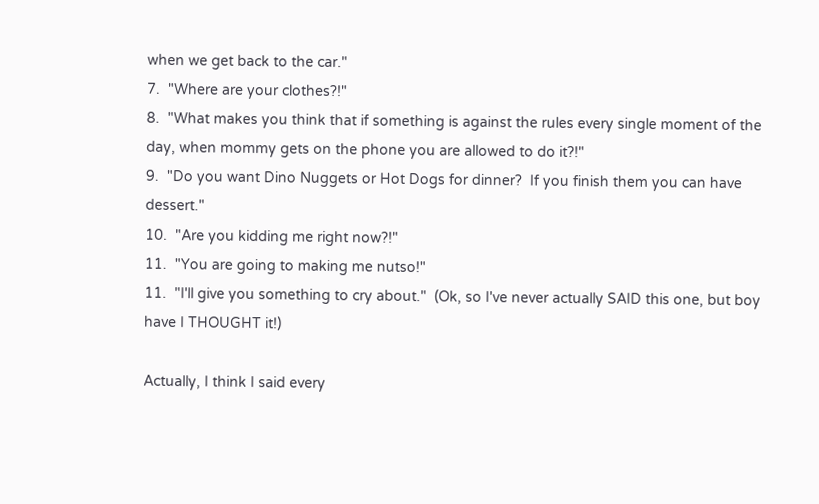when we get back to the car."
7.  "Where are your clothes?!"
8.  "What makes you think that if something is against the rules every single moment of the day, when mommy gets on the phone you are allowed to do it?!"
9.  "Do you want Dino Nuggets or Hot Dogs for dinner?  If you finish them you can have dessert."
10.  "Are you kidding me right now?!"
11.  "You are going to making me nutso!"
11.  "I'll give you something to cry about."  (Ok, so I've never actually SAID this one, but boy have I THOUGHT it!)

Actually, I think I said every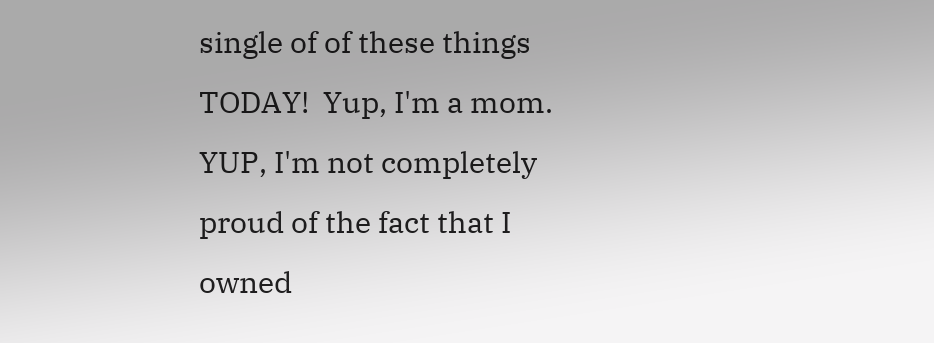single of of these things TODAY!  Yup, I'm a mom.  YUP, I'm not completely proud of the fact that I owned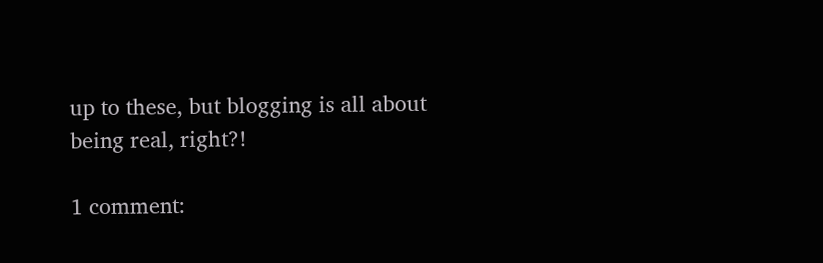up to these, but blogging is all about being real, right?!

1 comment: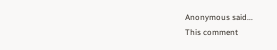Anonymous said...
This comment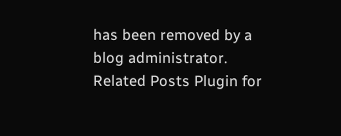has been removed by a blog administrator.
Related Posts Plugin for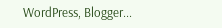WordPress, Blogger...